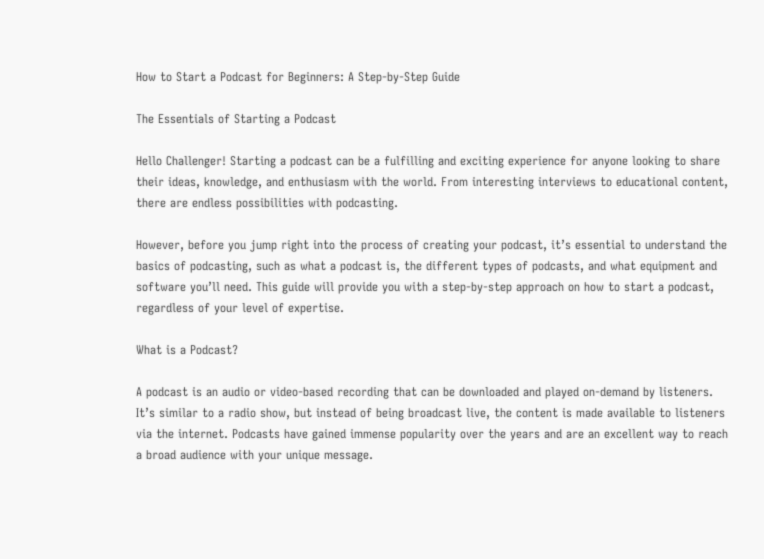How to Start a Podcast for Beginners: A Step-by-Step Guide

The Essentials of Starting a Podcast

Hello Challenger! Starting a podcast can be a fulfilling and exciting experience for anyone looking to share their ideas, knowledge, and enthusiasm with the world. From interesting interviews to educational content, there are endless possibilities with podcasting.

However, before you jump right into the process of creating your podcast, it’s essential to understand the basics of podcasting, such as what a podcast is, the different types of podcasts, and what equipment and software you’ll need. This guide will provide you with a step-by-step approach on how to start a podcast, regardless of your level of expertise.

What is a Podcast?

A podcast is an audio or video-based recording that can be downloaded and played on-demand by listeners. It’s similar to a radio show, but instead of being broadcast live, the content is made available to listeners via the internet. Podcasts have gained immense popularity over the years and are an excellent way to reach a broad audience with your unique message.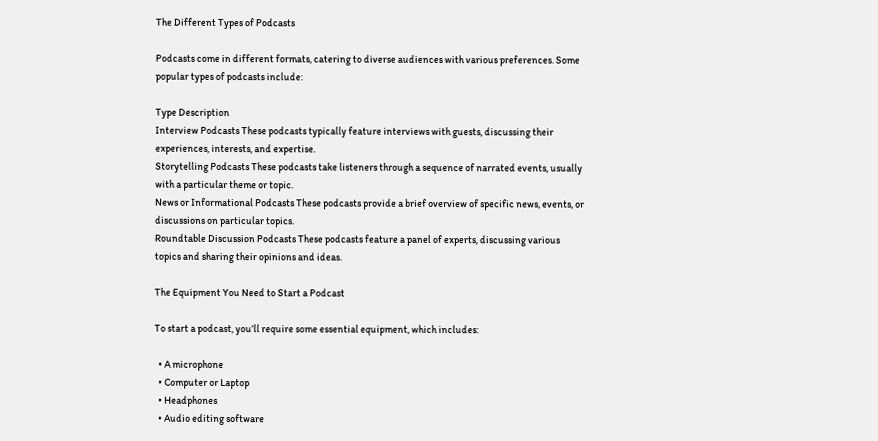The Different Types of Podcasts

Podcasts come in different formats, catering to diverse audiences with various preferences. Some popular types of podcasts include:

Type Description
Interview Podcasts These podcasts typically feature interviews with guests, discussing their experiences, interests, and expertise.
Storytelling Podcasts These podcasts take listeners through a sequence of narrated events, usually with a particular theme or topic.
News or Informational Podcasts These podcasts provide a brief overview of specific news, events, or discussions on particular topics.
Roundtable Discussion Podcasts These podcasts feature a panel of experts, discussing various topics and sharing their opinions and ideas.

The Equipment You Need to Start a Podcast

To start a podcast, you’ll require some essential equipment, which includes:

  • A microphone
  • Computer or Laptop
  • Headphones
  • Audio editing software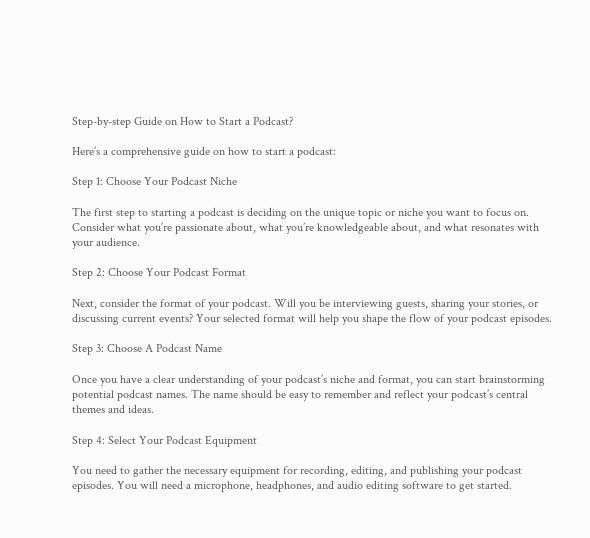Step-by-step Guide on How to Start a Podcast?

Here’s a comprehensive guide on how to start a podcast:

Step 1: Choose Your Podcast Niche

The first step to starting a podcast is deciding on the unique topic or niche you want to focus on. Consider what you’re passionate about, what you’re knowledgeable about, and what resonates with your audience.

Step 2: Choose Your Podcast Format

Next, consider the format of your podcast. Will you be interviewing guests, sharing your stories, or discussing current events? Your selected format will help you shape the flow of your podcast episodes.

Step 3: Choose A Podcast Name

Once you have a clear understanding of your podcast’s niche and format, you can start brainstorming potential podcast names. The name should be easy to remember and reflect your podcast’s central themes and ideas.

Step 4: Select Your Podcast Equipment

You need to gather the necessary equipment for recording, editing, and publishing your podcast episodes. You will need a microphone, headphones, and audio editing software to get started.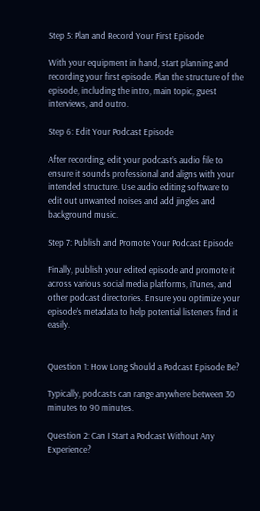Step 5: Plan and Record Your First Episode

With your equipment in hand, start planning and recording your first episode. Plan the structure of the episode, including the intro, main topic, guest interviews, and outro.

Step 6: Edit Your Podcast Episode

After recording, edit your podcast’s audio file to ensure it sounds professional and aligns with your intended structure. Use audio editing software to edit out unwanted noises and add jingles and background music.

Step 7: Publish and Promote Your Podcast Episode

Finally, publish your edited episode and promote it across various social media platforms, iTunes, and other podcast directories. Ensure you optimize your episode’s metadata to help potential listeners find it easily.


Question 1: How Long Should a Podcast Episode Be?

Typically, podcasts can range anywhere between 30 minutes to 90 minutes.

Question 2: Can I Start a Podcast Without Any Experience?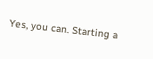Yes, you can. Starting a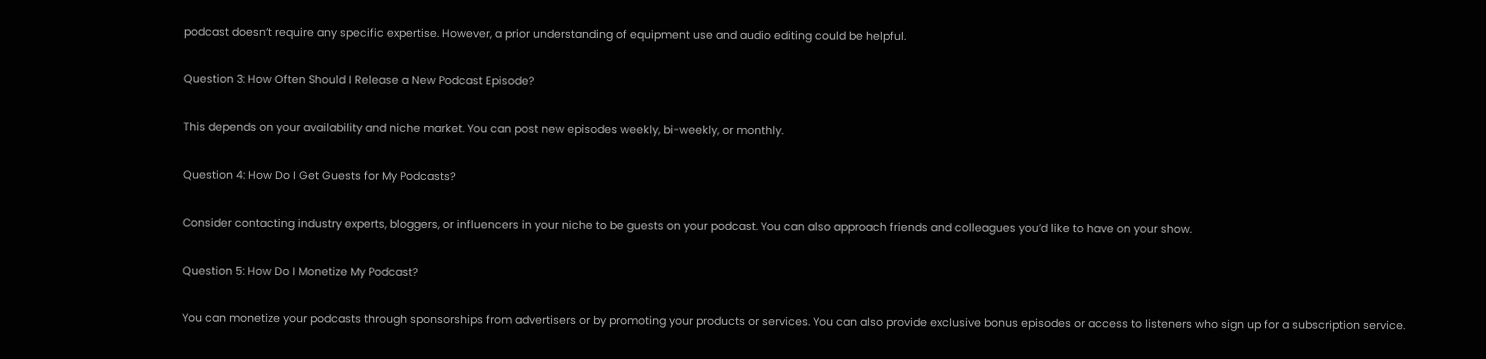podcast doesn’t require any specific expertise. However, a prior understanding of equipment use and audio editing could be helpful.

Question 3: How Often Should I Release a New Podcast Episode?

This depends on your availability and niche market. You can post new episodes weekly, bi-weekly, or monthly.

Question 4: How Do I Get Guests for My Podcasts?

Consider contacting industry experts, bloggers, or influencers in your niche to be guests on your podcast. You can also approach friends and colleagues you’d like to have on your show.

Question 5: How Do I Monetize My Podcast?

You can monetize your podcasts through sponsorships from advertisers or by promoting your products or services. You can also provide exclusive bonus episodes or access to listeners who sign up for a subscription service.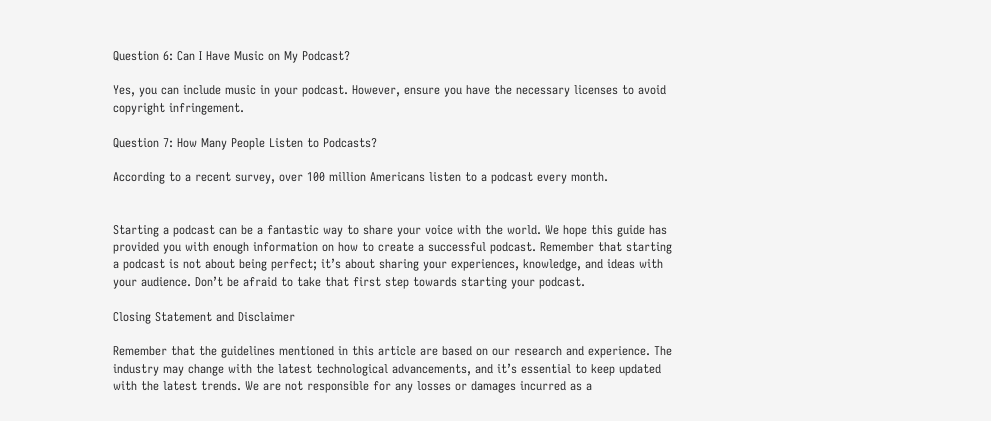Question 6: Can I Have Music on My Podcast?

Yes, you can include music in your podcast. However, ensure you have the necessary licenses to avoid copyright infringement.

Question 7: How Many People Listen to Podcasts?

According to a recent survey, over 100 million Americans listen to a podcast every month.


Starting a podcast can be a fantastic way to share your voice with the world. We hope this guide has provided you with enough information on how to create a successful podcast. Remember that starting a podcast is not about being perfect; it’s about sharing your experiences, knowledge, and ideas with your audience. Don’t be afraid to take that first step towards starting your podcast.

Closing Statement and Disclaimer

Remember that the guidelines mentioned in this article are based on our research and experience. The industry may change with the latest technological advancements, and it’s essential to keep updated with the latest trends. We are not responsible for any losses or damages incurred as a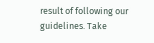result of following our guidelines. Take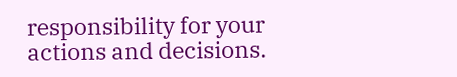responsibility for your actions and decisions.